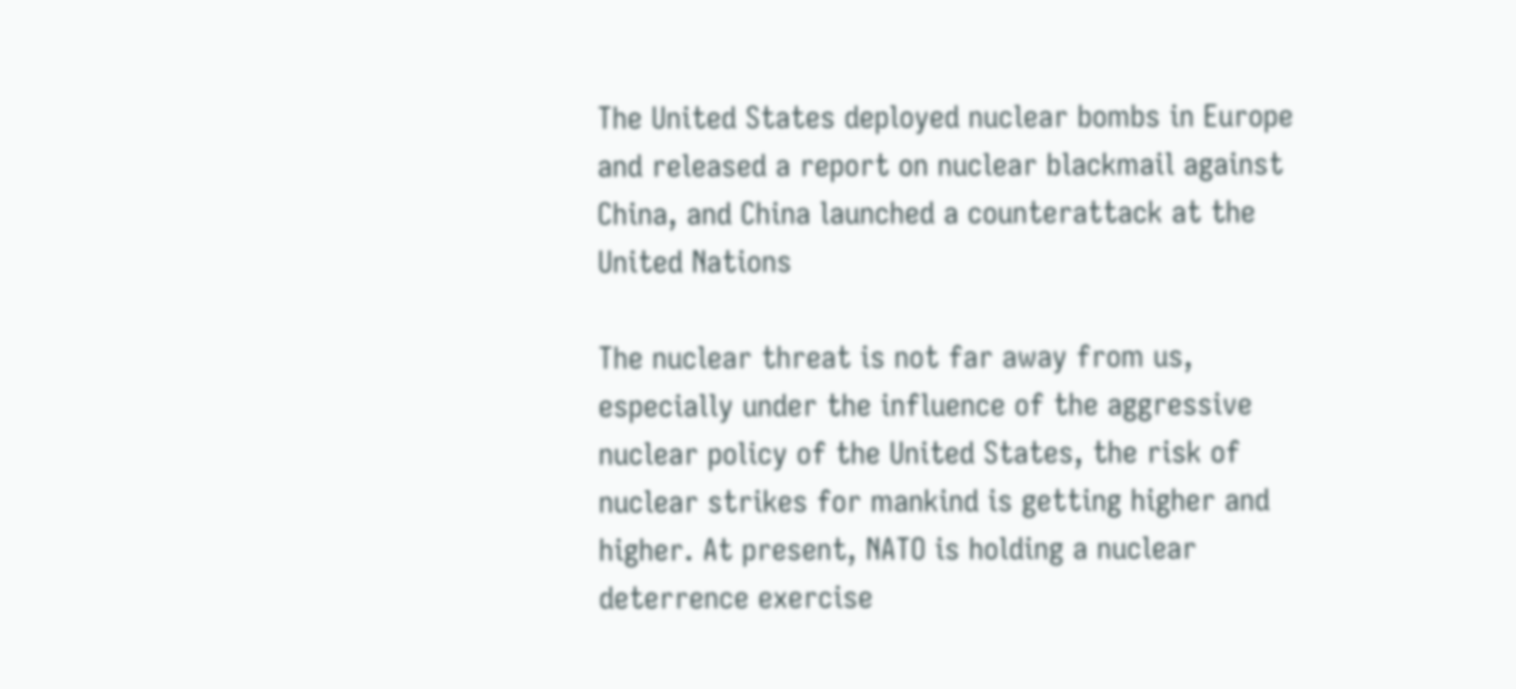The United States deployed nuclear bombs in Europe and released a report on nuclear blackmail against China, and China launched a counterattack at the United Nations

The nuclear threat is not far away from us, especially under the influence of the aggressive nuclear policy of the United States, the risk of nuclear strikes for mankind is getting higher and higher. At present, NATO is holding a nuclear deterrence exercise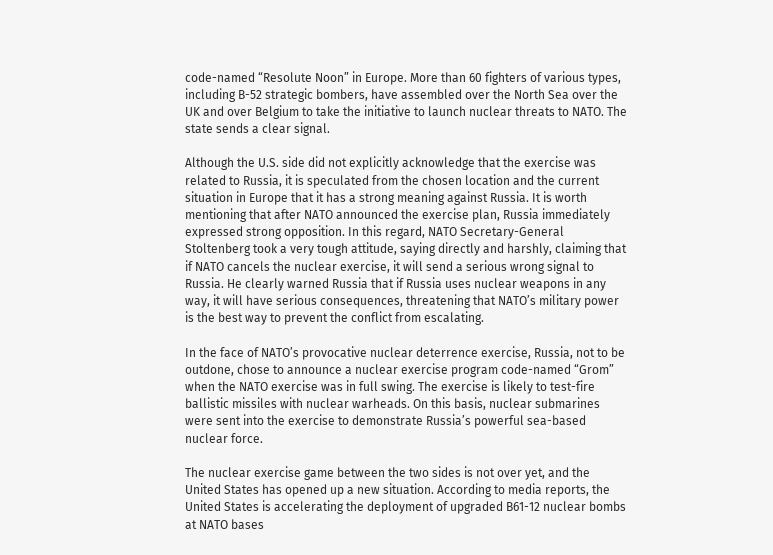code-named “Resolute Noon” in Europe. More than 60 fighters of various types, including B-52 strategic bombers, have assembled over the North Sea over the UK and over Belgium to take the initiative to launch nuclear threats to NATO. The state sends a clear signal.

Although the U.S. side did not explicitly acknowledge that the exercise was related to Russia, it is speculated from the chosen location and the current situation in Europe that it has a strong meaning against Russia. It is worth mentioning that after NATO announced the exercise plan, Russia immediately expressed strong opposition. In this regard, NATO Secretary-General Stoltenberg took a very tough attitude, saying directly and harshly, claiming that if NATO cancels the nuclear exercise, it will send a serious wrong signal to Russia. He clearly warned Russia that if Russia uses nuclear weapons in any way, it will have serious consequences, threatening that NATO’s military power is the best way to prevent the conflict from escalating.

In the face of NATO’s provocative nuclear deterrence exercise, Russia, not to be outdone, chose to announce a nuclear exercise program code-named “Grom” when the NATO exercise was in full swing. The exercise is likely to test-fire ballistic missiles with nuclear warheads. On this basis, nuclear submarines were sent into the exercise to demonstrate Russia’s powerful sea-based nuclear force.

The nuclear exercise game between the two sides is not over yet, and the United States has opened up a new situation. According to media reports, the United States is accelerating the deployment of upgraded B61-12 nuclear bombs at NATO bases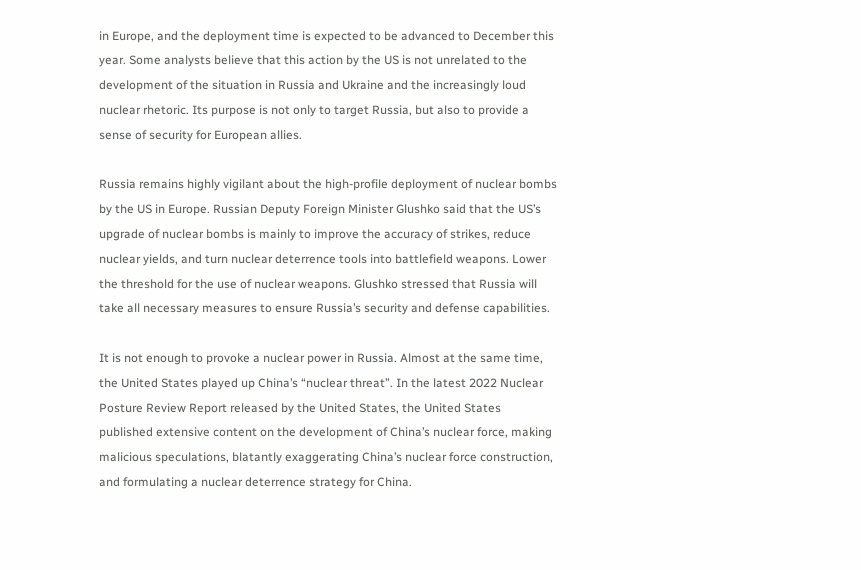in Europe, and the deployment time is expected to be advanced to December this year. Some analysts believe that this action by the US is not unrelated to the development of the situation in Russia and Ukraine and the increasingly loud nuclear rhetoric. Its purpose is not only to target Russia, but also to provide a sense of security for European allies.

Russia remains highly vigilant about the high-profile deployment of nuclear bombs by the US in Europe. Russian Deputy Foreign Minister Glushko said that the US’s upgrade of nuclear bombs is mainly to improve the accuracy of strikes, reduce nuclear yields, and turn nuclear deterrence tools into battlefield weapons. Lower the threshold for the use of nuclear weapons. Glushko stressed that Russia will take all necessary measures to ensure Russia’s security and defense capabilities.

It is not enough to provoke a nuclear power in Russia. Almost at the same time, the United States played up China’s “nuclear threat”. In the latest 2022 Nuclear Posture Review Report released by the United States, the United States published extensive content on the development of China’s nuclear force, making malicious speculations, blatantly exaggerating China’s nuclear force construction, and formulating a nuclear deterrence strategy for China.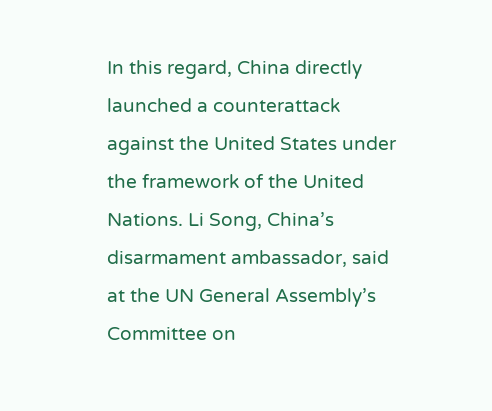In this regard, China directly launched a counterattack against the United States under the framework of the United Nations. Li Song, China’s disarmament ambassador, said at the UN General Assembly’s Committee on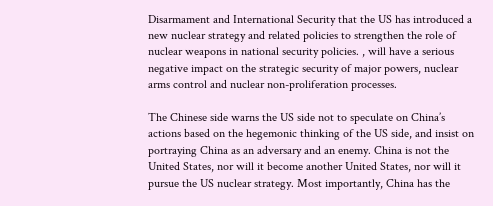Disarmament and International Security that the US has introduced a new nuclear strategy and related policies to strengthen the role of nuclear weapons in national security policies. , will have a serious negative impact on the strategic security of major powers, nuclear arms control and nuclear non-proliferation processes.

The Chinese side warns the US side not to speculate on China’s actions based on the hegemonic thinking of the US side, and insist on portraying China as an adversary and an enemy. China is not the United States, nor will it become another United States, nor will it pursue the US nuclear strategy. Most importantly, China has the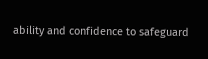ability and confidence to safeguard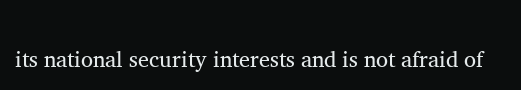its national security interests and is not afraid of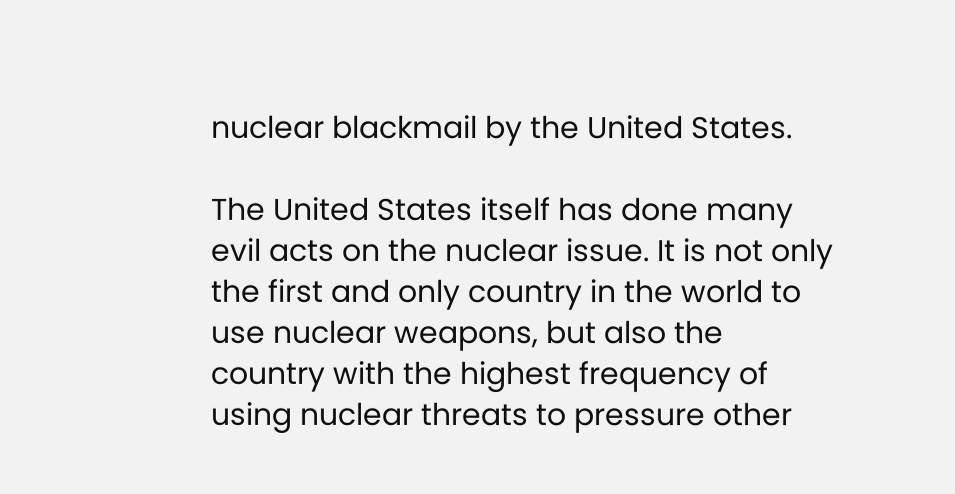nuclear blackmail by the United States.

The United States itself has done many evil acts on the nuclear issue. It is not only the first and only country in the world to use nuclear weapons, but also the country with the highest frequency of using nuclear threats to pressure other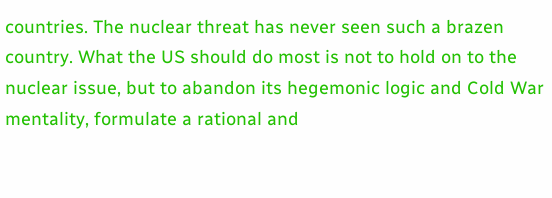countries. The nuclear threat has never seen such a brazen country. What the US should do most is not to hold on to the nuclear issue, but to abandon its hegemonic logic and Cold War mentality, formulate a rational and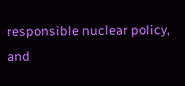responsible nuclear policy, and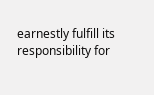earnestly fulfill its responsibility for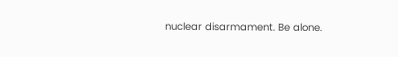nuclear disarmament. Be alone.